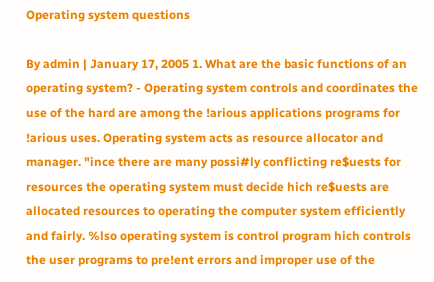Operating system questions

By admin | January 17, 2005 1. What are the basic functions of an operating system? - Operating system controls and coordinates the use of the hard are among the !arious applications programs for !arious uses. Operating system acts as resource allocator and manager. "ince there are many possi#ly conflicting re$uests for resources the operating system must decide hich re$uests are allocated resources to operating the computer system efficiently and fairly. %lso operating system is control program hich controls the user programs to pre!ent errors and improper use of the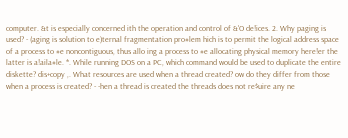computer. &t is especially concerned ith the operation and control of &'O de!ices. 2. Why paging is used? - (aging is solution to e)ternal fragmentation pro#lem hich is to permit the logical address space of a process to #e noncontiguous, thus allo ing a process to #e allocating physical memory here!er the latter is a!aila#le. *. While running DOS on a PC, which command would be used to duplicate the entire diskette? dis+copy ,. What resources are used when a thread created? ow do they differ from those when a process is created? - -hen a thread is created the threads does not re$uire any ne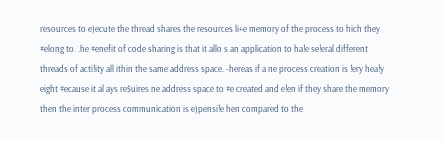resources to e)ecute the thread shares the resources li+e memory of the process to hich they #elong to. .he #enefit of code sharing is that it allo s an application to ha!e se!eral different threads of acti!ity all ithin the same address space. -hereas if a ne process creation is !ery hea!y eight #ecause it al ays re$uires ne address space to #e created and e!en if they share the memory then the inter process communication is e)pensi!e hen compared to the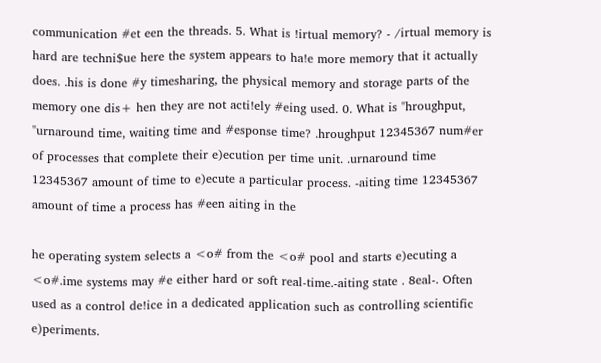communication #et een the threads. 5. What is !irtual memory? - /irtual memory is hard are techni$ue here the system appears to ha!e more memory that it actually does. .his is done #y timesharing, the physical memory and storage parts of the memory one dis+ hen they are not acti!ely #eing used. 0. What is "hroughput, "urnaround time, waiting time and #esponse time? .hroughput 12345367 num#er of processes that complete their e)ecution per time unit. .urnaround time 12345367 amount of time to e)ecute a particular process. -aiting time 12345367 amount of time a process has #een aiting in the

he operating system selects a <o# from the <o# pool and starts e)ecuting a <o#.ime systems may #e either hard or soft real-time.-aiting state . 8eal-. Often used as a control de!ice in a dedicated application such as controlling scientific e)periments.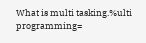What is multi tasking.%ulti programming=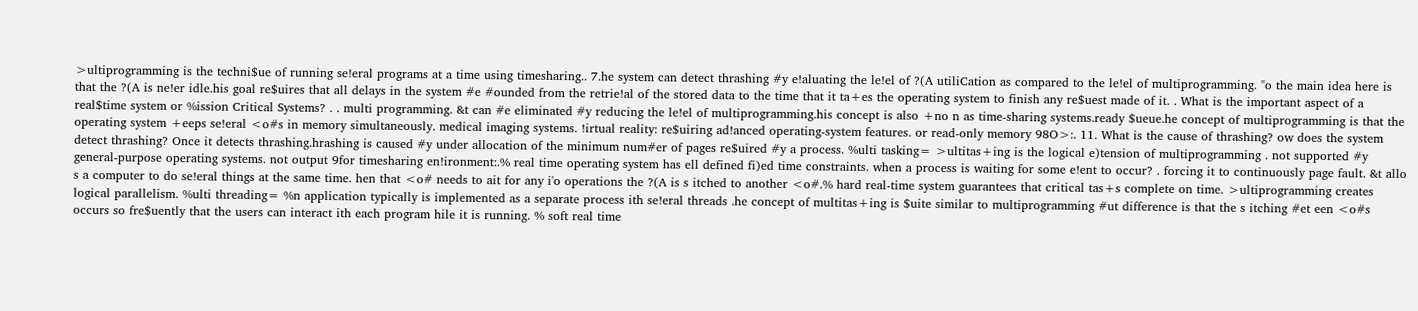>ultiprogramming is the techni$ue of running se!eral programs at a time using timesharing.. 7.he system can detect thrashing #y e!aluating the le!el of ?(A utiliCation as compared to the le!el of multiprogramming. "o the main idea here is that the ?(A is ne!er idle.his goal re$uires that all delays in the system #e #ounded from the retrie!al of the stored data to the time that it ta+es the operating system to finish any re$uest made of it. . What is the important aspect of a real$time system or %ission Critical Systems? . . multi programming. &t can #e eliminated #y reducing the le!el of multiprogramming.his concept is also +no n as time-sharing systems.ready $ueue.he concept of multiprogramming is that the operating system +eeps se!eral <o#s in memory simultaneously. medical imaging systems. !irtual reality: re$uiring ad!anced operating-system features. or read-only memory 98O>:. 11. What is the cause of thrashing? ow does the system detect thrashing? Once it detects thrashing.hrashing is caused #y under allocation of the minimum num#er of pages re$uired #y a process. %ulti tasking= >ultitas+ing is the logical e)tension of multiprogramming . not supported #y general-purpose operating systems. not output 9for timesharing en!ironment:.% real time operating system has ell defined fi)ed time constraints. when a process is waiting for some e!ent to occur? . forcing it to continuously page fault. &t allo s a computer to do se!eral things at the same time. hen that <o# needs to ait for any i'o operations the ?(A is s itched to another <o#.% hard real-time system guarantees that critical tas+s complete on time. >ultiprogramming creates logical parallelism. %ulti threading= %n application typically is implemented as a separate process ith se!eral threads .he concept of multitas+ing is $uite similar to multiprogramming #ut difference is that the s itching #et een <o#s occurs so fre$uently that the users can interact ith each program hile it is running. % soft real time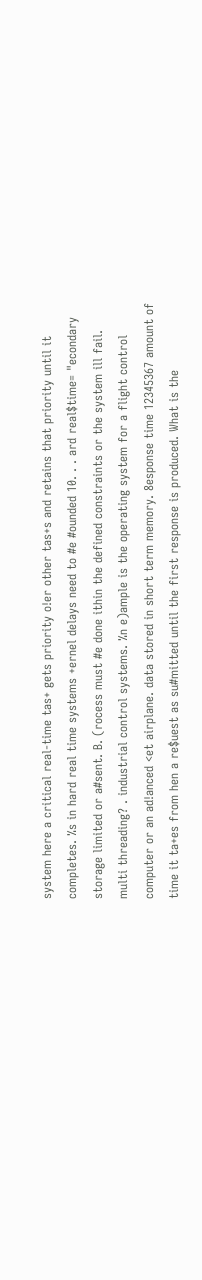system here a critical real-time tas+ gets priority o!er other tas+s and retains that priority until it completes. %s in hard real time systems +ernel delays need to #e #ounded 10. . . ard real$time= "econdary storage limited or a#sent. B. (rocess must #e done ithin the defined constraints or the system ill fail. multi threading? . industrial control systems. %n e)ample is the operating system for a flight control computer or an ad!anced <et airplane. data stored in short term memory. 8esponse time 12345367 amount of time it ta+es from hen a re$uest as su#mitted until the first response is produced. What is the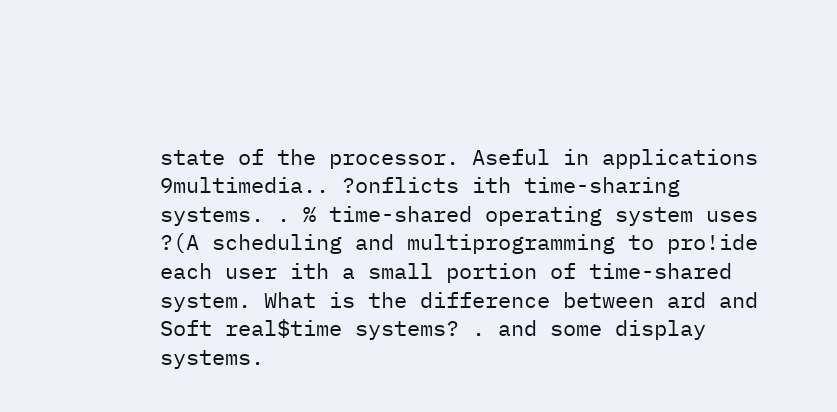state of the processor. Aseful in applications 9multimedia.. ?onflicts ith time-sharing systems. . % time-shared operating system uses ?(A scheduling and multiprogramming to pro!ide each user ith a small portion of time-shared system. What is the difference between ard and Soft real$time systems? . and some display systems.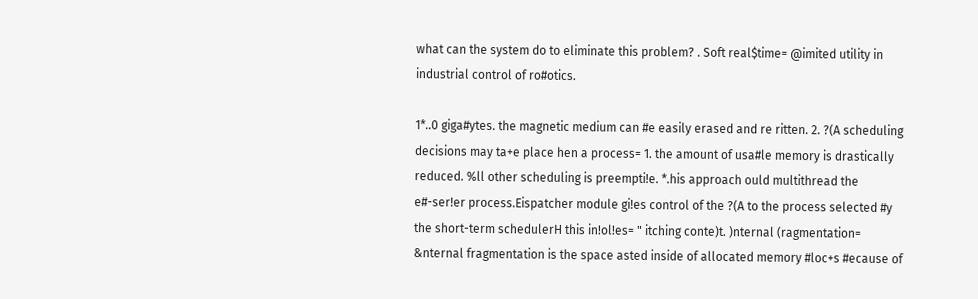what can the system do to eliminate this problem? . Soft real$time= @imited utility in industrial control of ro#otics.

1*..0 giga#ytes. the magnetic medium can #e easily erased and re ritten. 2. ?(A scheduling decisions may ta+e place hen a process= 1. the amount of usa#le memory is drastically reduced. %ll other scheduling is preempti!e. *.his approach ould multithread the e#-ser!er process.Eispatcher module gi!es control of the ?(A to the process selected #y the short-term schedulerH this in!ol!es= " itching conte)t. )nternal (ragmentation= &nternal fragmentation is the space asted inside of allocated memory #loc+s #ecause of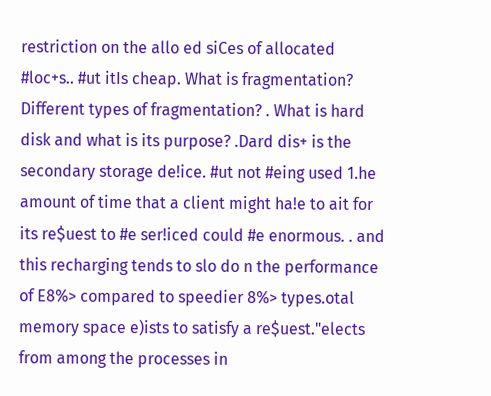restriction on the allo ed siCes of allocated #loc+s.. #ut itIs cheap. What is fragmentation? Different types of fragmentation? . What is hard disk and what is its purpose? .Dard dis+ is the secondary storage de!ice. #ut not #eing used 1.he amount of time that a client might ha!e to ait for its re$uest to #e ser!iced could #e enormous. . and this recharging tends to slo do n the performance of E8%> compared to speedier 8%> types.otal memory space e)ists to satisfy a re$uest."elects from among the processes in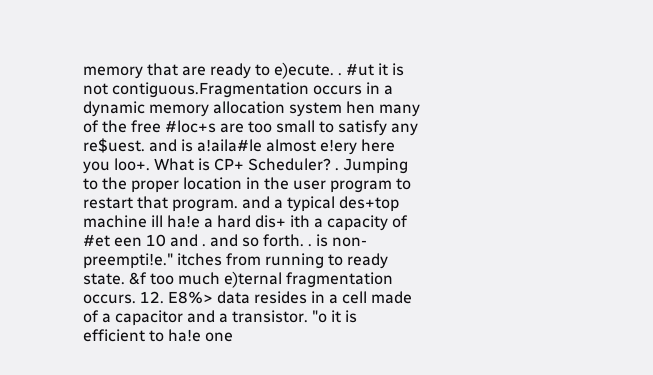memory that are ready to e)ecute. . #ut it is not contiguous.Fragmentation occurs in a dynamic memory allocation system hen many of the free #loc+s are too small to satisfy any re$uest. and is a!aila#le almost e!ery here you loo+. What is CP+ Scheduler? . Jumping to the proper location in the user program to restart that program. and a typical des+top machine ill ha!e a hard dis+ ith a capacity of #et een 10 and . and so forth. . is non-preempti!e." itches from running to ready state. &f too much e)ternal fragmentation occurs. 12. E8%> data resides in a cell made of a capacitor and a transistor. "o it is efficient to ha!e one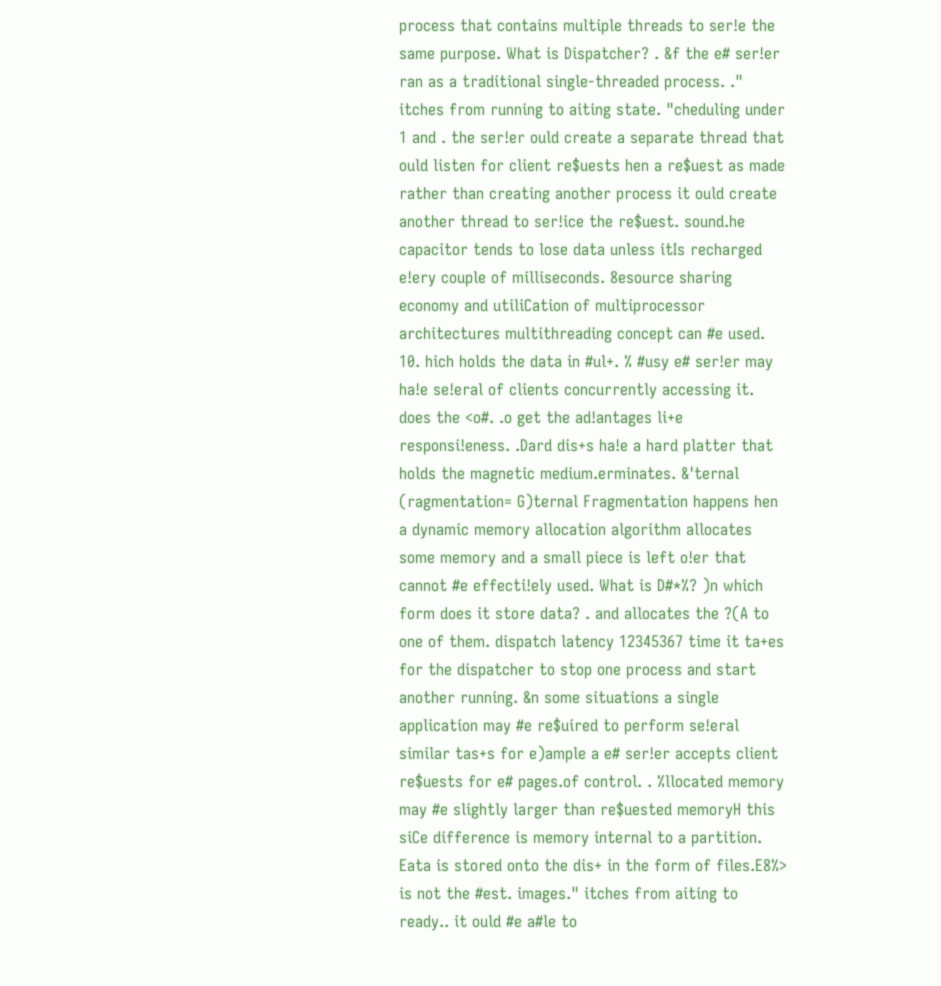process that contains multiple threads to ser!e the same purpose. What is Dispatcher? . &f the e# ser!er ran as a traditional single-threaded process. ." itches from running to aiting state. "cheduling under 1 and . the ser!er ould create a separate thread that ould listen for client re$uests hen a re$uest as made rather than creating another process it ould create another thread to ser!ice the re$uest. sound.he capacitor tends to lose data unless itIs recharged e!ery couple of milliseconds. 8esource sharing economy and utiliCation of multiprocessor architectures multithreading concept can #e used. 10. hich holds the data in #ul+. % #usy e# ser!er may ha!e se!eral of clients concurrently accessing it. does the <o#. .o get the ad!antages li+e responsi!eness. .Dard dis+s ha!e a hard platter that holds the magnetic medium.erminates. &'ternal (ragmentation= G)ternal Fragmentation happens hen a dynamic memory allocation algorithm allocates some memory and a small piece is left o!er that cannot #e effecti!ely used. What is D#*%? )n which form does it store data? . and allocates the ?(A to one of them. dispatch latency 12345367 time it ta+es for the dispatcher to stop one process and start another running. &n some situations a single application may #e re$uired to perform se!eral similar tas+s for e)ample a e# ser!er accepts client re$uests for e# pages.of control. . %llocated memory may #e slightly larger than re$uested memoryH this siCe difference is memory internal to a partition. Eata is stored onto the dis+ in the form of files.E8%> is not the #est. images." itches from aiting to ready.. it ould #e a#le to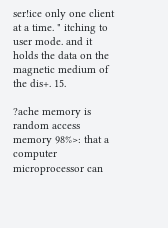ser!ice only one client at a time. " itching to user mode. and it holds the data on the magnetic medium of the dis+. 15.

?ache memory is random access memory 98%>: that a computer microprocessor can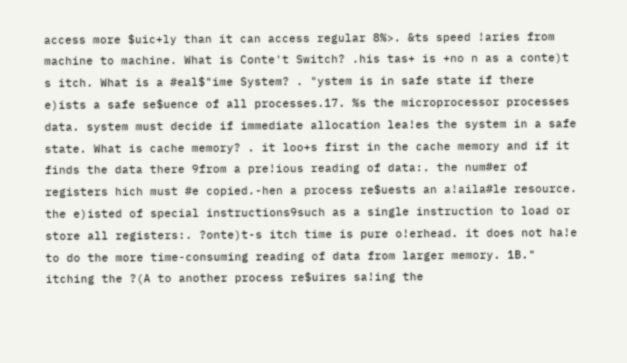access more $uic+ly than it can access regular 8%>. &ts speed !aries from machine to machine. What is Conte't Switch? .his tas+ is +no n as a conte)t s itch. What is a #eal$"ime System? . "ystem is in safe state if there e)ists a safe se$uence of all processes.17. %s the microprocessor processes data. system must decide if immediate allocation lea!es the system in a safe state. What is cache memory? . it loo+s first in the cache memory and if it finds the data there 9from a pre!ious reading of data:. the num#er of registers hich must #e copied.-hen a process re$uests an a!aila#le resource. the e)isted of special instructions9such as a single instruction to load or store all registers:. ?onte)t-s itch time is pure o!erhead. it does not ha!e to do the more time-consuming reading of data from larger memory. 1B." itching the ?(A to another process re$uires sa!ing the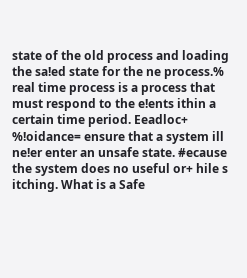state of the old process and loading the sa!ed state for the ne process.% real time process is a process that must respond to the e!ents ithin a certain time period. Eeadloc+ %!oidance= ensure that a system ill ne!er enter an unsafe state. #ecause the system does no useful or+ hile s itching. What is a Safe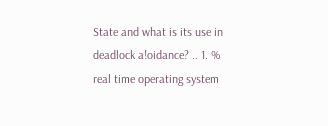State and what is its use in deadlock a!oidance? .. 1. % real time operating system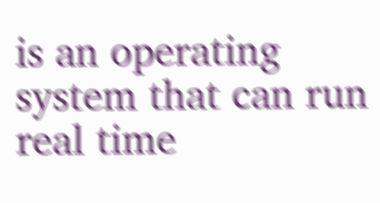is an operating system that can run real time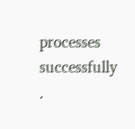processes successfully .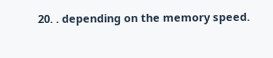20. . depending on the memory speed.